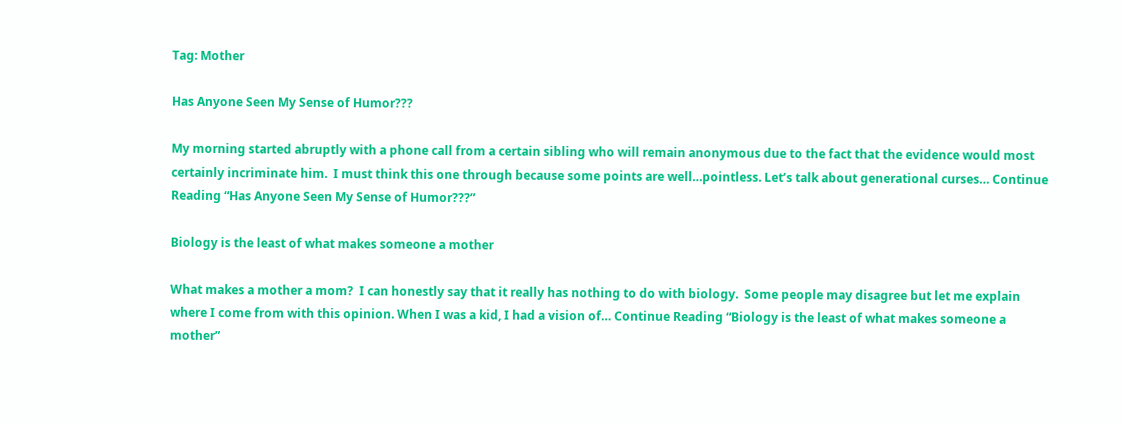Tag: Mother

Has Anyone Seen My Sense of Humor???

My morning started abruptly with a phone call from a certain sibling who will remain anonymous due to the fact that the evidence would most certainly incriminate him.  I must think this one through because some points are well…pointless. Let’s talk about generational curses… Continue Reading “Has Anyone Seen My Sense of Humor???”

Biology is the least of what makes someone a mother

What makes a mother a mom?  I can honestly say that it really has nothing to do with biology.  Some people may disagree but let me explain where I come from with this opinion. When I was a kid, I had a vision of… Continue Reading “Biology is the least of what makes someone a mother”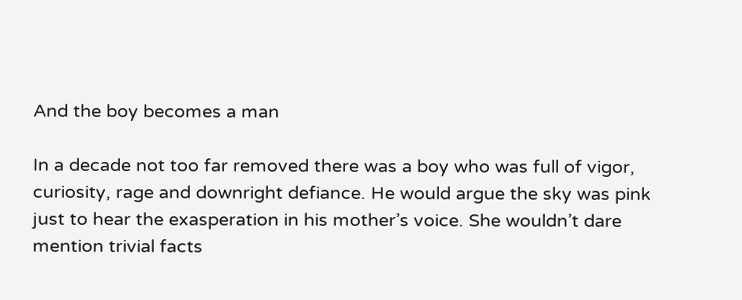And the boy becomes a man

In a decade not too far removed there was a boy who was full of vigor, curiosity, rage and downright defiance. He would argue the sky was pink just to hear the exasperation in his mother’s voice. She wouldn’t dare mention trivial facts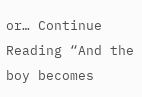or… Continue Reading “And the boy becomes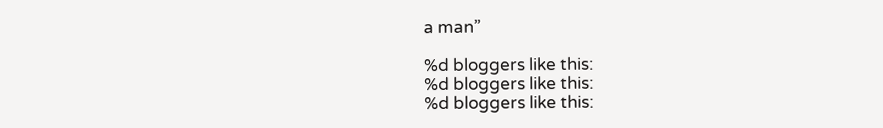a man”

%d bloggers like this:
%d bloggers like this:
%d bloggers like this: